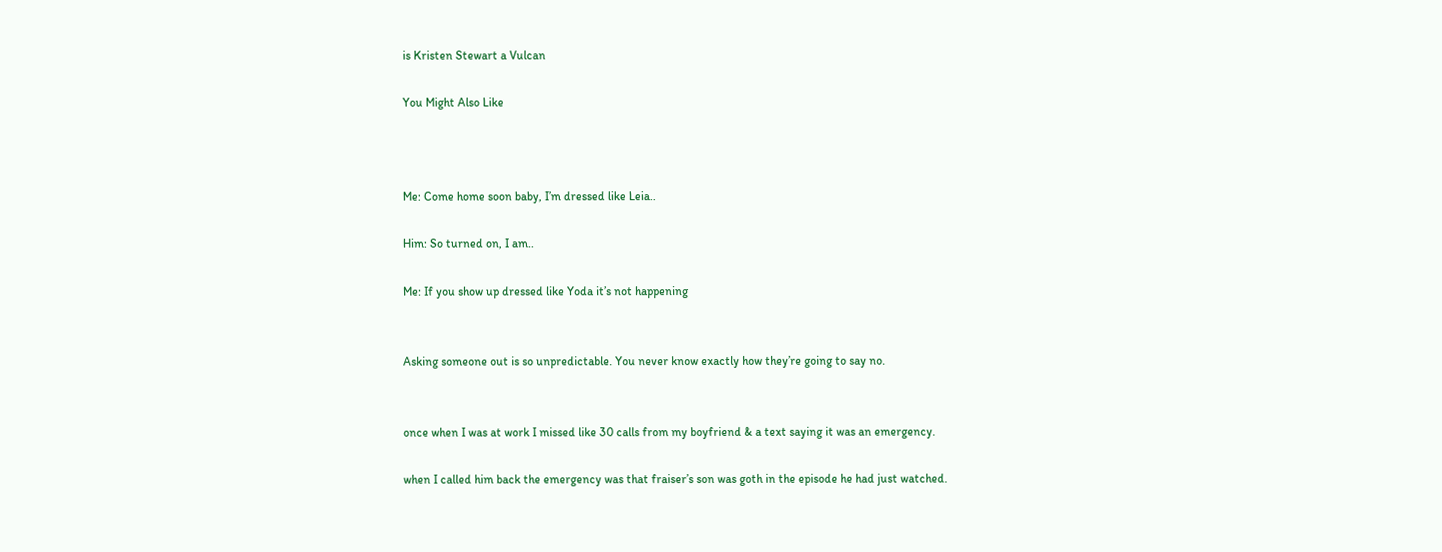is Kristen Stewart a Vulcan

You Might Also Like



Me: Come home soon baby, I’m dressed like Leia..

Him: So turned on, I am..

Me: If you show up dressed like Yoda it’s not happening


Asking someone out is so unpredictable. You never know exactly how they’re going to say no.


once when I was at work I missed like 30 calls from my boyfriend & a text saying it was an emergency.

when I called him back the emergency was that fraiser’s son was goth in the episode he had just watched.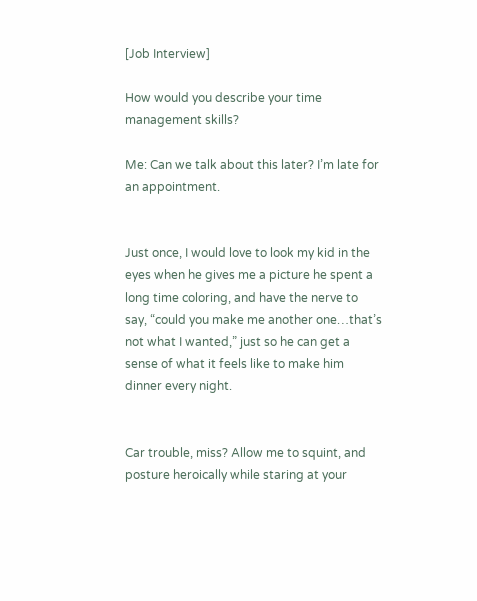[Job Interview]

How would you describe your time management skills?

Me: Can we talk about this later? I’m late for an appointment.


Just once, I would love to look my kid in the eyes when he gives me a picture he spent a long time coloring, and have the nerve to say, “could you make me another one…that’s not what I wanted,” just so he can get a sense of what it feels like to make him dinner every night.


Car trouble, miss? Allow me to squint, and posture heroically while staring at your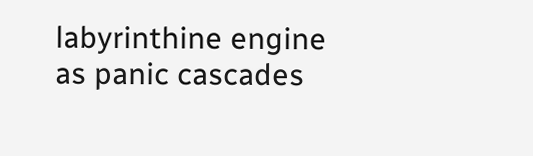labyrinthine engine as panic cascades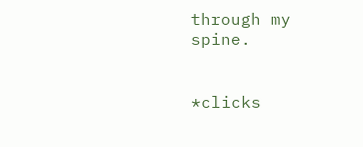through my spine.


*clicks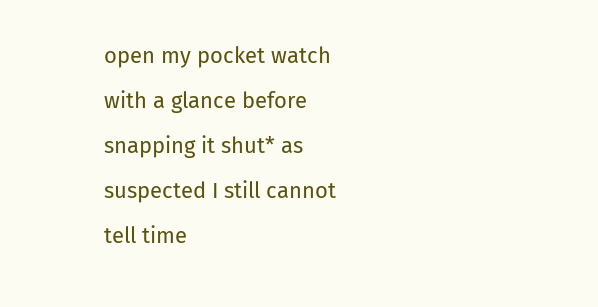open my pocket watch with a glance before snapping it shut* as suspected I still cannot tell time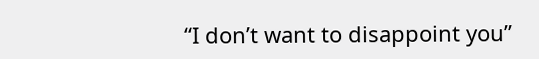“I don’t want to disappoint you”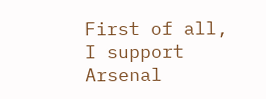First of all, I support Arsenal